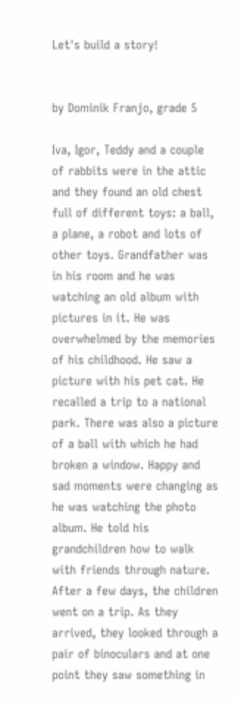Let's build a story!


by Dominik Franjo, grade 5

Iva, Igor, Teddy and a couple of rabbits were in the attic and they found an old chest full of different toys: a ball, a plane, a robot and lots of other toys. Grandfather was in his room and he was watching an old album with pictures in it. He was overwhelmed by the memories of his childhood. He saw a picture with his pet cat. He recalled a trip to a national park. There was also a picture of a ball with which he had broken a window. Happy and sad moments were changing as he was watching the photo album. He told his grandchildren how to walk with friends through nature. After a few days, the children went on a trip. As they arrived, they looked through a pair of binoculars and at one point they saw something in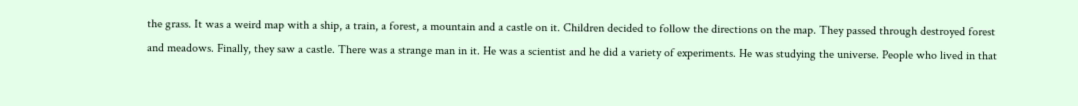the grass. It was a weird map with a ship, a train, a forest, a mountain and a castle on it. Children decided to follow the directions on the map. They passed through destroyed forest and meadows. Finally, they saw a castle. There was a strange man in it. He was a scientist and he did a variety of experiments. He was studying the universe. People who lived in that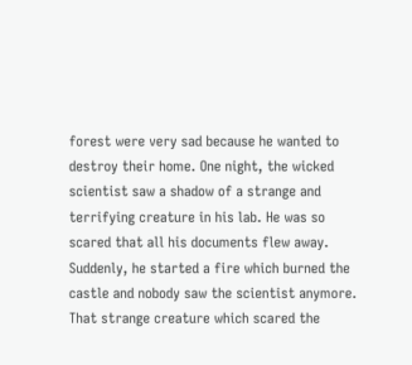forest were very sad because he wanted to destroy their home. One night, the wicked scientist saw a shadow of a strange and terrifying creature in his lab. He was so scared that all his documents flew away. Suddenly, he started a fire which burned the castle and nobody saw the scientist anymore. That strange creature which scared the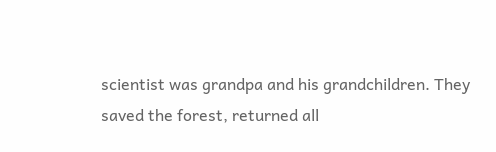scientist was grandpa and his grandchildren. They saved the forest, returned all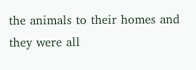the animals to their homes and they were all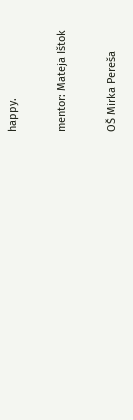happy.

mentor: Mateja Ištok

OŠ Mirka Pereša